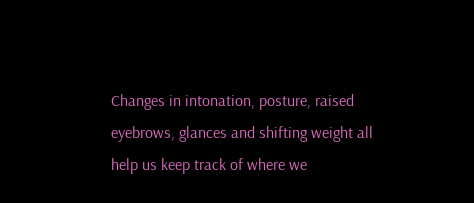Changes in intonation, posture, raised eyebrows, glances and shifting weight all help us keep track of where we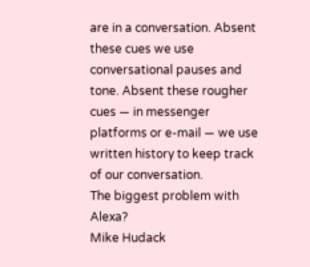are in a conversation. Absent these cues we use conversational pauses and tone. Absent these rougher cues — in messenger platforms or e-mail — we use written history to keep track of our conversation.
The biggest problem with Alexa?
Mike Hudack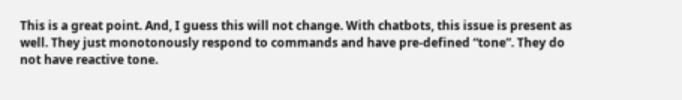This is a great point. And, I guess this will not change. With chatbots, this issue is present as well. They just monotonously respond to commands and have pre-defined “tone”. They do not have reactive tone.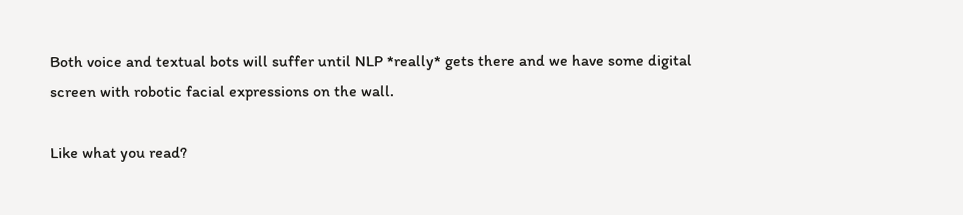Both voice and textual bots will suffer until NLP *really* gets there and we have some digital screen with robotic facial expressions on the wall.

Like what you read?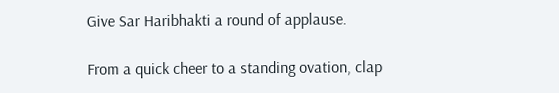Give Sar Haribhakti a round of applause.

From a quick cheer to a standing ovation, clap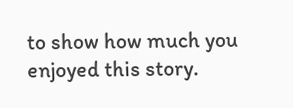to show how much you enjoyed this story.